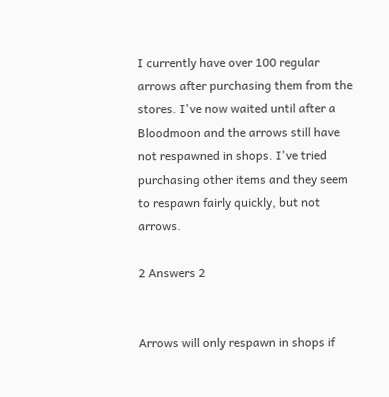I currently have over 100 regular arrows after purchasing them from the stores. I've now waited until after a Bloodmoon and the arrows still have not respawned in shops. I've tried purchasing other items and they seem to respawn fairly quickly, but not arrows.

2 Answers 2


Arrows will only respawn in shops if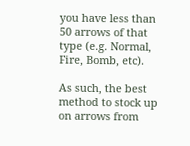you have less than 50 arrows of that type (e.g. Normal, Fire, Bomb, etc).

As such, the best method to stock up on arrows from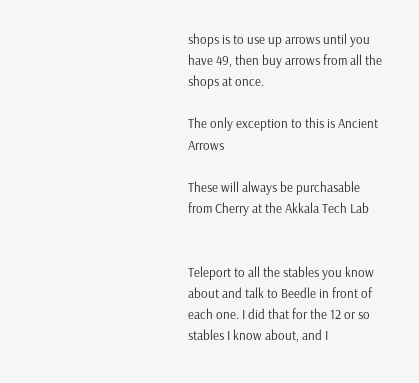shops is to use up arrows until you have 49, then buy arrows from all the shops at once.

The only exception to this is Ancient Arrows

These will always be purchasable from Cherry at the Akkala Tech Lab


Teleport to all the stables you know about and talk to Beedle in front of each one. I did that for the 12 or so stables I know about, and I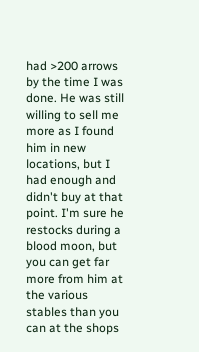had >200 arrows by the time I was done. He was still willing to sell me more as I found him in new locations, but I had enough and didn't buy at that point. I'm sure he restocks during a blood moon, but you can get far more from him at the various stables than you can at the shops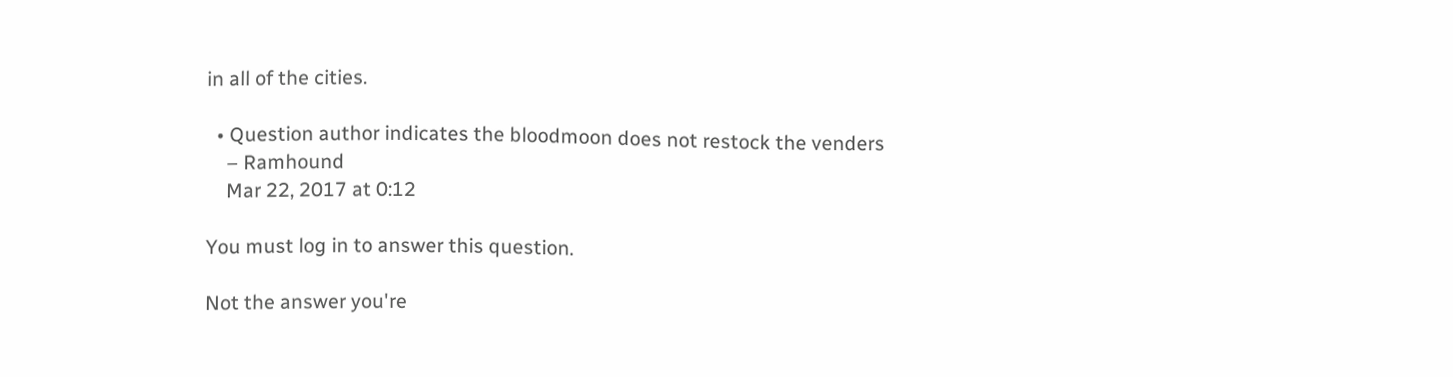in all of the cities.

  • Question author indicates the bloodmoon does not restock the venders
    – Ramhound
    Mar 22, 2017 at 0:12

You must log in to answer this question.

Not the answer you're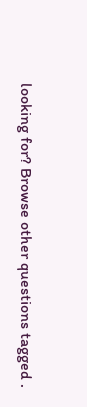looking for? Browse other questions tagged .